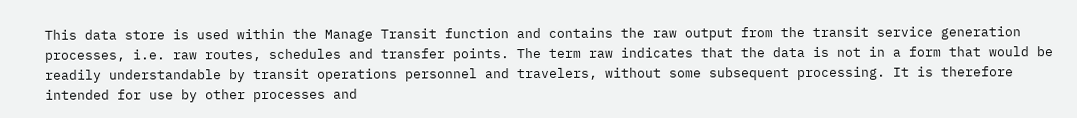This data store is used within the Manage Transit function and contains the raw output from the transit service generation processes, i.e. raw routes, schedules and transfer points. The term raw indicates that the data is not in a form that would be readily understandable by transit operations personnel and travelers, without some subsequent processing. It is therefore intended for use by other processes and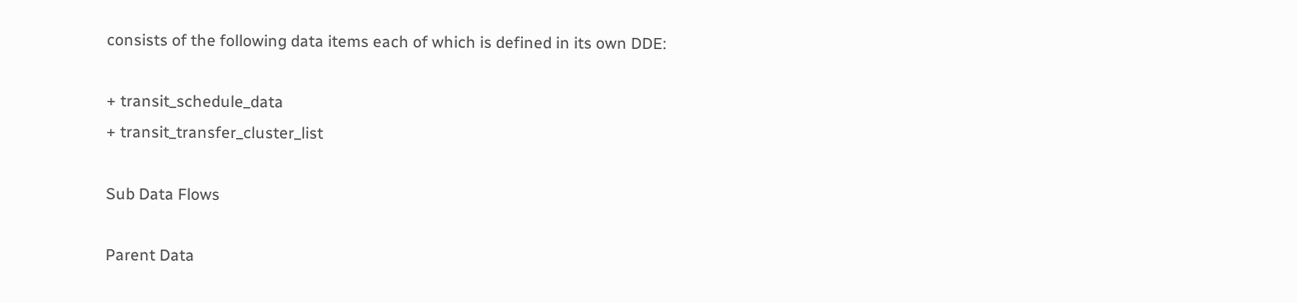consists of the following data items each of which is defined in its own DDE:

+ transit_schedule_data
+ transit_transfer_cluster_list

Sub Data Flows

Parent Data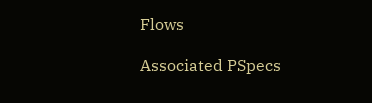Flows

Associated PSpecs